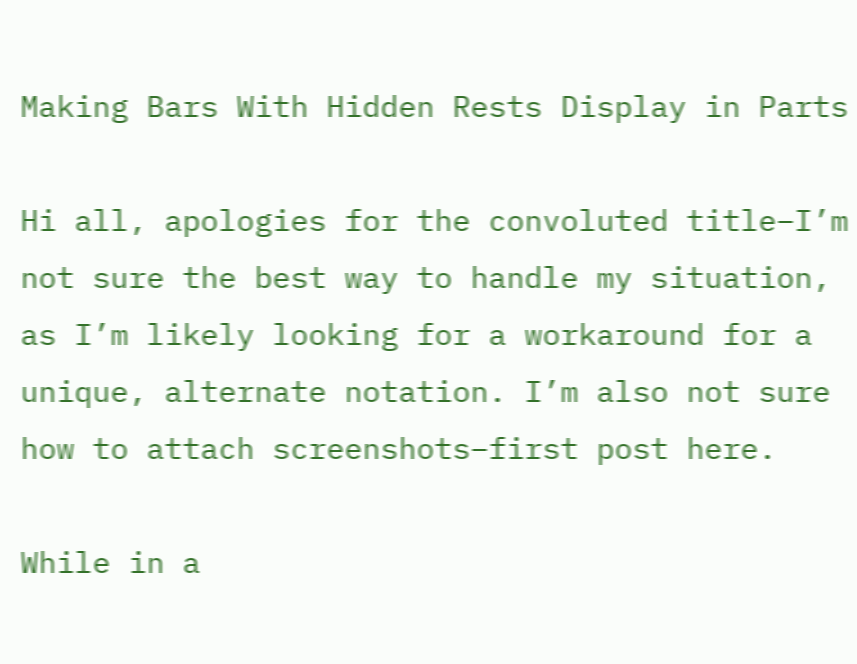Making Bars With Hidden Rests Display in Parts

Hi all, apologies for the convoluted title–I’m not sure the best way to handle my situation, as I’m likely looking for a workaround for a unique, alternate notation. I’m also not sure how to attach screenshots–first post here.

While in a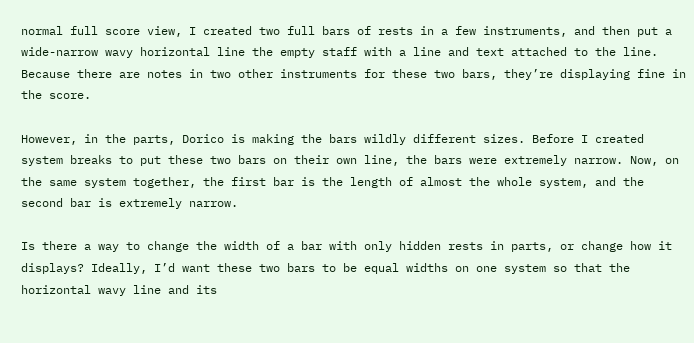normal full score view, I created two full bars of rests in a few instruments, and then put a wide-narrow wavy horizontal line the empty staff with a line and text attached to the line. Because there are notes in two other instruments for these two bars, they’re displaying fine in the score.

However, in the parts, Dorico is making the bars wildly different sizes. Before I created system breaks to put these two bars on their own line, the bars were extremely narrow. Now, on the same system together, the first bar is the length of almost the whole system, and the second bar is extremely narrow.

Is there a way to change the width of a bar with only hidden rests in parts, or change how it displays? Ideally, I’d want these two bars to be equal widths on one system so that the horizontal wavy line and its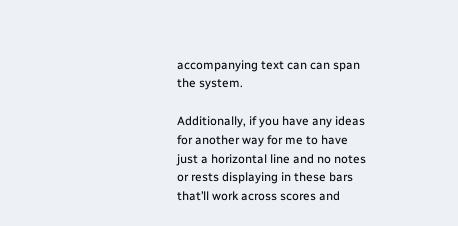accompanying text can can span the system.

Additionally, if you have any ideas for another way for me to have just a horizontal line and no notes or rests displaying in these bars that’ll work across scores and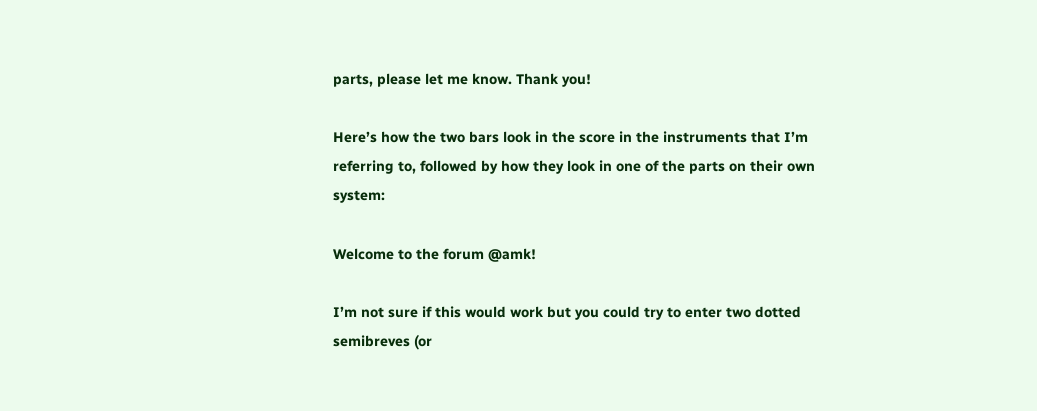parts, please let me know. Thank you!

Here’s how the two bars look in the score in the instruments that I’m referring to, followed by how they look in one of the parts on their own system:

Welcome to the forum @amk!

I’m not sure if this would work but you could try to enter two dotted semibreves (or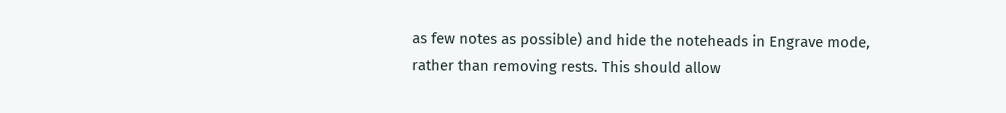as few notes as possible) and hide the noteheads in Engrave mode, rather than removing rests. This should allow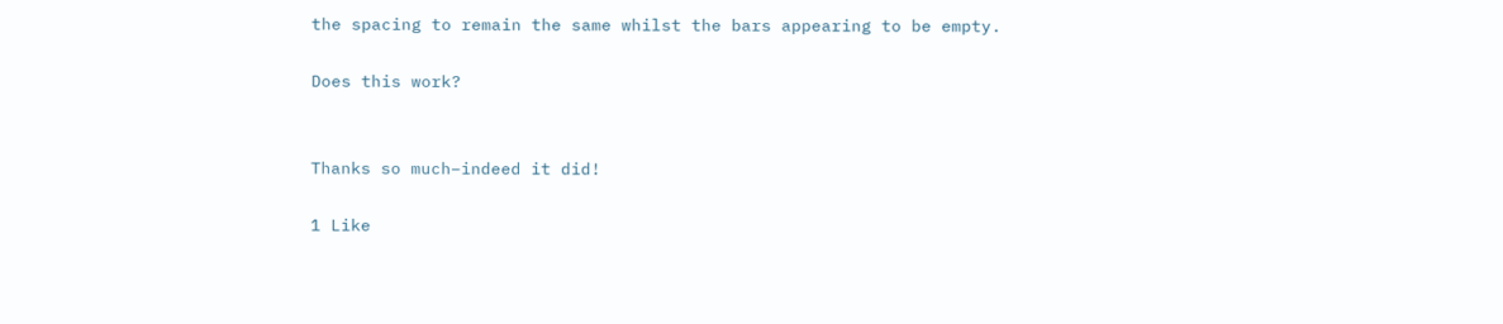the spacing to remain the same whilst the bars appearing to be empty.

Does this work?


Thanks so much–indeed it did!

1 Like